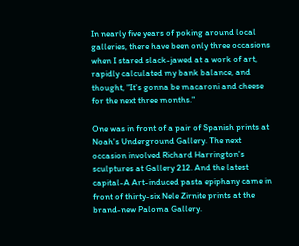In nearly five years of poking around local galleries, there have been only three occasions when I stared slack-jawed at a work of art, rapidly calculated my bank balance, and thought, "It's gonna be macaroni and cheese for the next three months."

One was in front of a pair of Spanish prints at Noah's Underground Gallery. The next occasion involved Richard Harrington's sculptures at Gallery 212. And the latest capital-A Art-induced pasta epiphany came in front of thirty-six Nele Zirnite prints at the brand-new Paloma Gallery.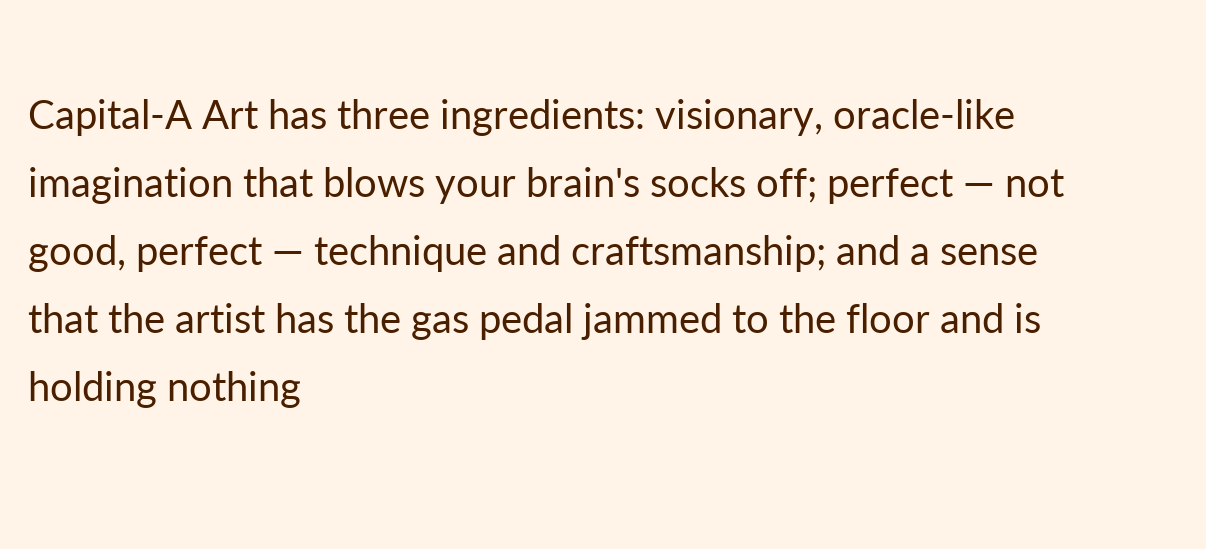Capital-A Art has three ingredients: visionary, oracle-like imagination that blows your brain's socks off; perfect — not good, perfect — technique and craftsmanship; and a sense that the artist has the gas pedal jammed to the floor and is holding nothing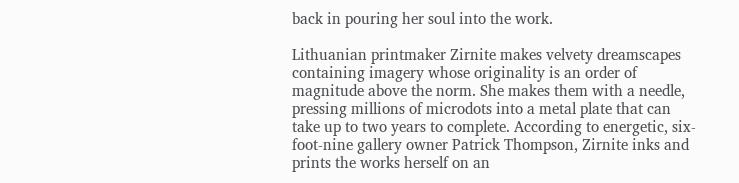back in pouring her soul into the work.

Lithuanian printmaker Zirnite makes velvety dreamscapes containing imagery whose originality is an order of magnitude above the norm. She makes them with a needle, pressing millions of microdots into a metal plate that can take up to two years to complete. According to energetic, six-foot-nine gallery owner Patrick Thompson, Zirnite inks and prints the works herself on an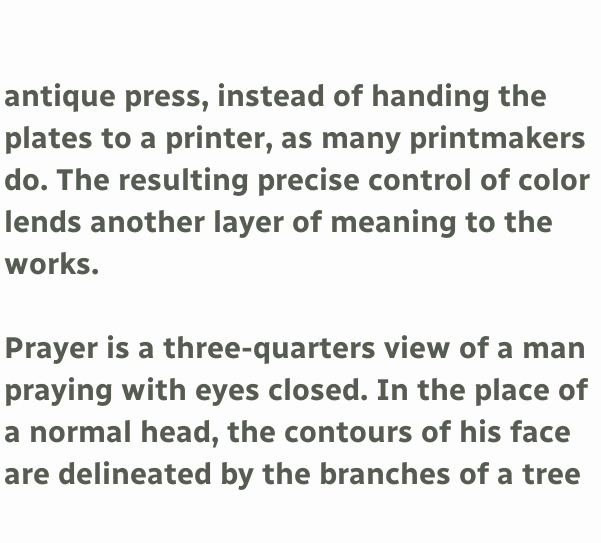antique press, instead of handing the plates to a printer, as many printmakers do. The resulting precise control of color lends another layer of meaning to the works.

Prayer is a three-quarters view of a man praying with eyes closed. In the place of a normal head, the contours of his face are delineated by the branches of a tree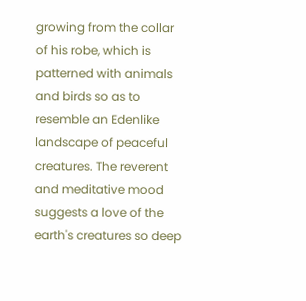growing from the collar of his robe, which is patterned with animals and birds so as to resemble an Edenlike landscape of peaceful creatures. The reverent and meditative mood suggests a love of the earth's creatures so deep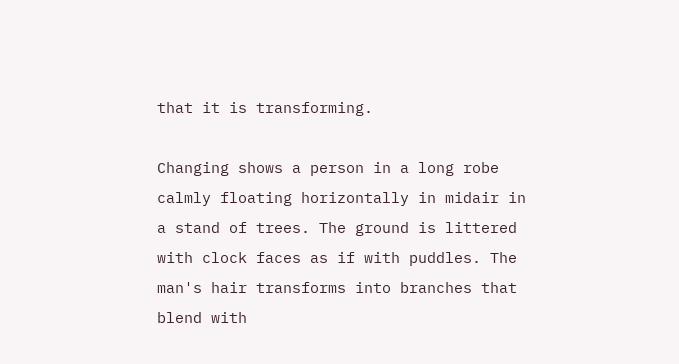that it is transforming.

Changing shows a person in a long robe calmly floating horizontally in midair in a stand of trees. The ground is littered with clock faces as if with puddles. The man's hair transforms into branches that blend with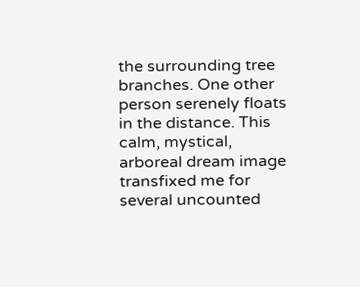the surrounding tree branches. One other person serenely floats in the distance. This calm, mystical, arboreal dream image transfixed me for several uncounted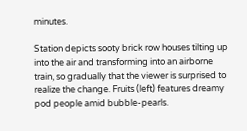minutes.

Station depicts sooty brick row houses tilting up into the air and transforming into an airborne train, so gradually that the viewer is surprised to realize the change. Fruits (left) features dreamy pod people amid bubble-pearls.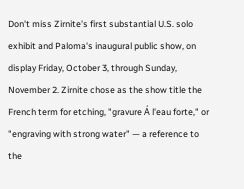Don't miss Zirnite's first substantial U.S. solo exhibit and Paloma's inaugural public show, on display Friday, October 3, through Sunday, November 2. Zirnite chose as the show title the French term for etching, "gravure Á l'eau forte," or "engraving with strong water" — a reference to the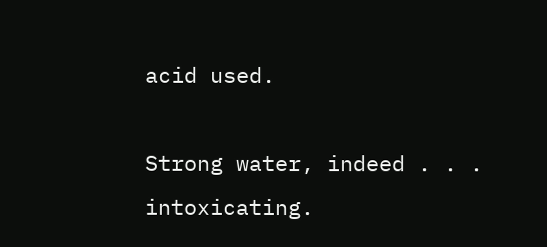acid used.

Strong water, indeed . . . intoxicating.